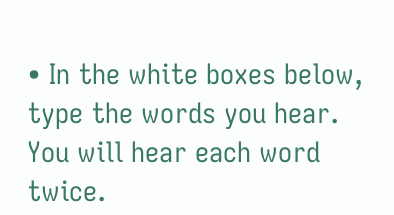• In the white boxes below, type the words you hear. You will hear each word twice.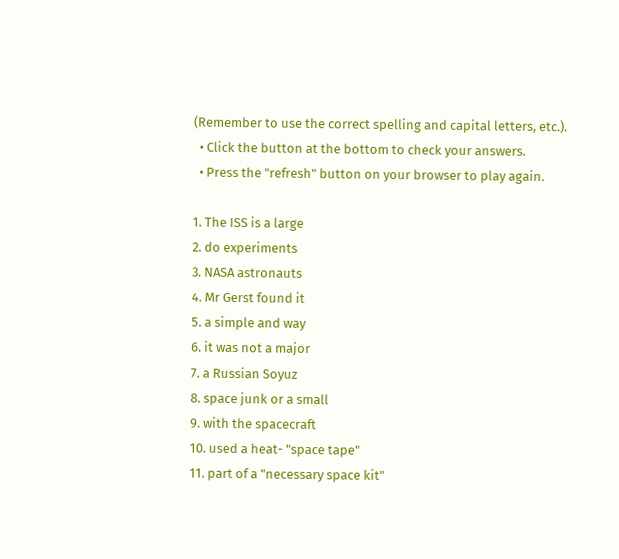(Remember to use the correct spelling and capital letters, etc.).
  • Click the button at the bottom to check your answers.
  • Press the "refresh" button on your browser to play again.

1. The ISS is a large
2. do experiments
3. NASA astronauts
4. Mr Gerst found it
5. a simple and way
6. it was not a major
7. a Russian Soyuz
8. space junk or a small
9. with the spacecraft
10. used a heat- "space tape"
11. part of a "necessary space kit"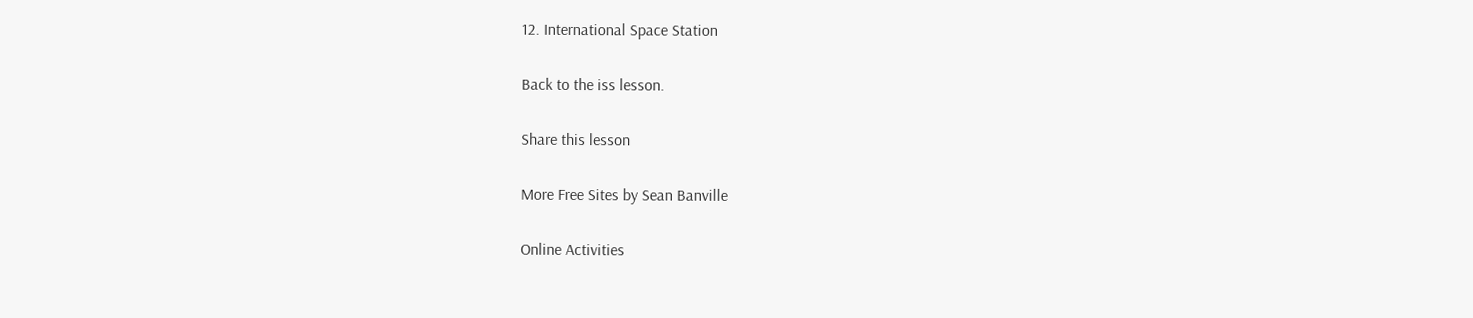12. International Space Station

Back to the iss lesson.

Share this lesson

More Free Sites by Sean Banville

Online Activities